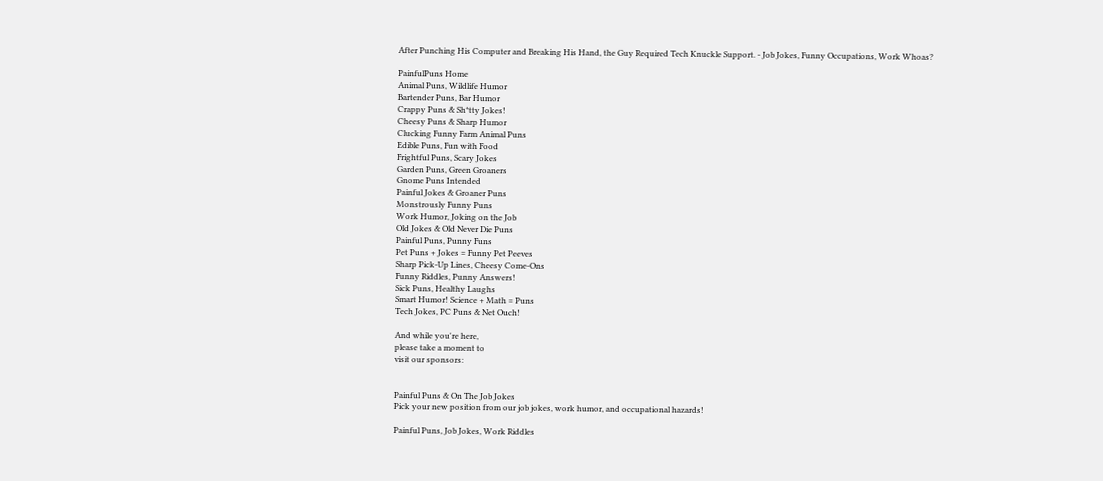After Punching His Computer and Breaking His Hand, the Guy Required Tech Knuckle Support. - Job Jokes, Funny Occupations, Work Whoas?

PainfulPuns Home
Animal Puns, Wildlife Humor
Bartender Puns, Bar Humor
Crappy Puns & Sh*tty Jokes!
Cheesy Puns & Sharp Humor
Clucking Funny Farm Animal Puns
Edible Puns, Fun with Food
Frightful Puns, Scary Jokes
Garden Puns, Green Groaners
Gnome Puns Intended
Painful Jokes & Groaner Puns
Monstrously Funny Puns
Work Humor, Joking on the Job
Old Jokes & Old Never Die Puns
Painful Puns, Punny Funs
Pet Puns + Jokes = Funny Pet Peeves
Sharp Pick-Up Lines, Cheesy Come-Ons
Funny Riddles, Punny Answers!
Sick Puns, Healthy Laughs
Smart Humor! Science + Math = Puns
Tech Jokes, PC Puns & Net Ouch!

And while you're here,
please take a moment to
visit our sponsors:


Painful Puns & On The Job Jokes
Pick your new position from our job jokes, work humor, and occupational hazards!

Painful Puns, Job Jokes, Work Riddles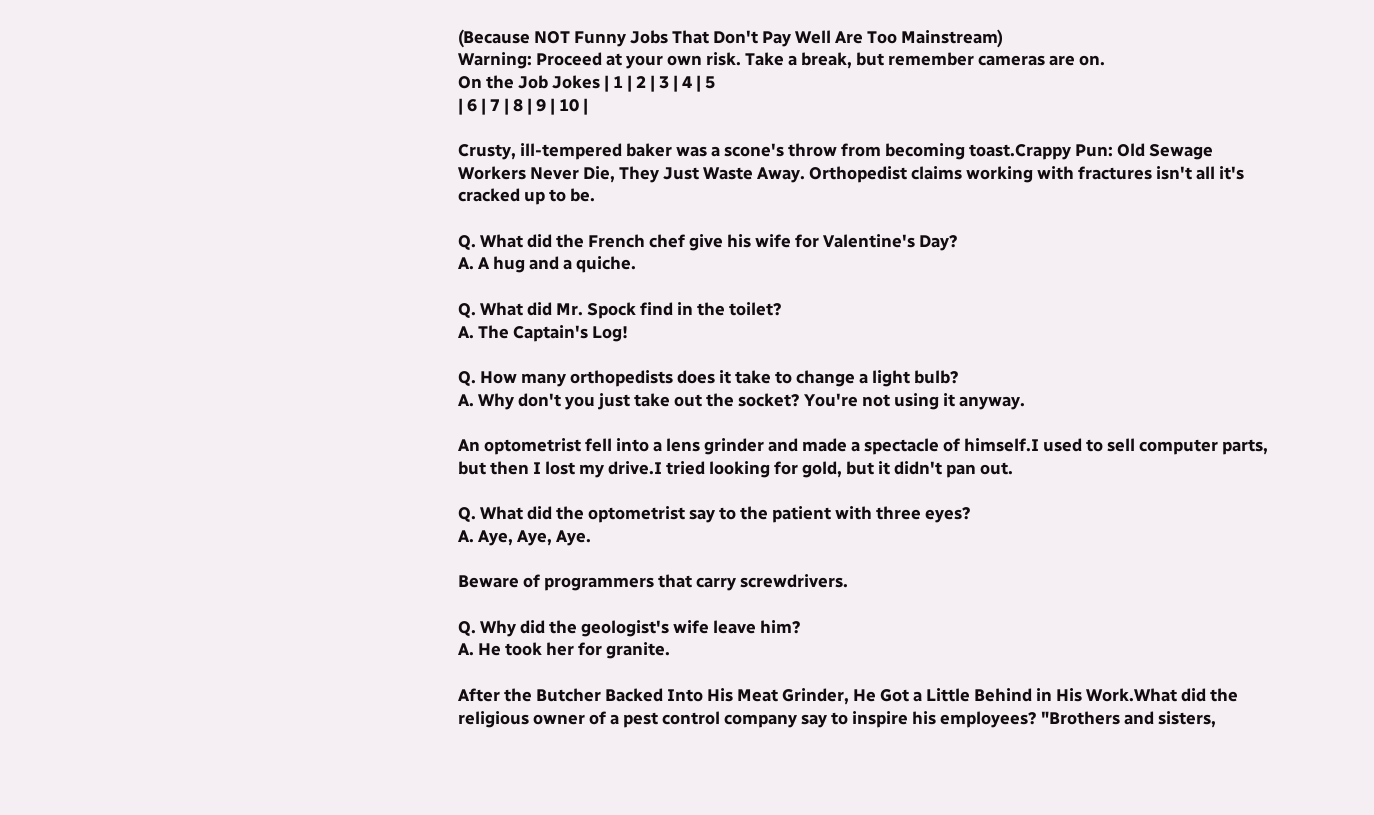(Because NOT Funny Jobs That Don't Pay Well Are Too Mainstream)
Warning: Proceed at your own risk. Take a break, but remember cameras are on.
On the Job Jokes | 1 | 2 | 3 | 4 | 5
| 6 | 7 | 8 | 9 | 10 |

Crusty, ill-tempered baker was a scone's throw from becoming toast.Crappy Pun: Old Sewage Workers Never Die, They Just Waste Away. Orthopedist claims working with fractures isn't all it's cracked up to be.

Q. What did the French chef give his wife for Valentine's Day?
A. A hug and a quiche.

Q. What did Mr. Spock find in the toilet?
A. The Captain's Log!

Q. How many orthopedists does it take to change a light bulb?
A. Why don't you just take out the socket? You're not using it anyway.

An optometrist fell into a lens grinder and made a spectacle of himself.I used to sell computer parts, but then I lost my drive.I tried looking for gold, but it didn't pan out.

Q. What did the optometrist say to the patient with three eyes?
A. Aye, Aye, Aye.

Beware of programmers that carry screwdrivers.

Q. Why did the geologist's wife leave him?
A. He took her for granite.

After the Butcher Backed Into His Meat Grinder, He Got a Little Behind in His Work.What did the religious owner of a pest control company say to inspire his employees? "Brothers and sisters,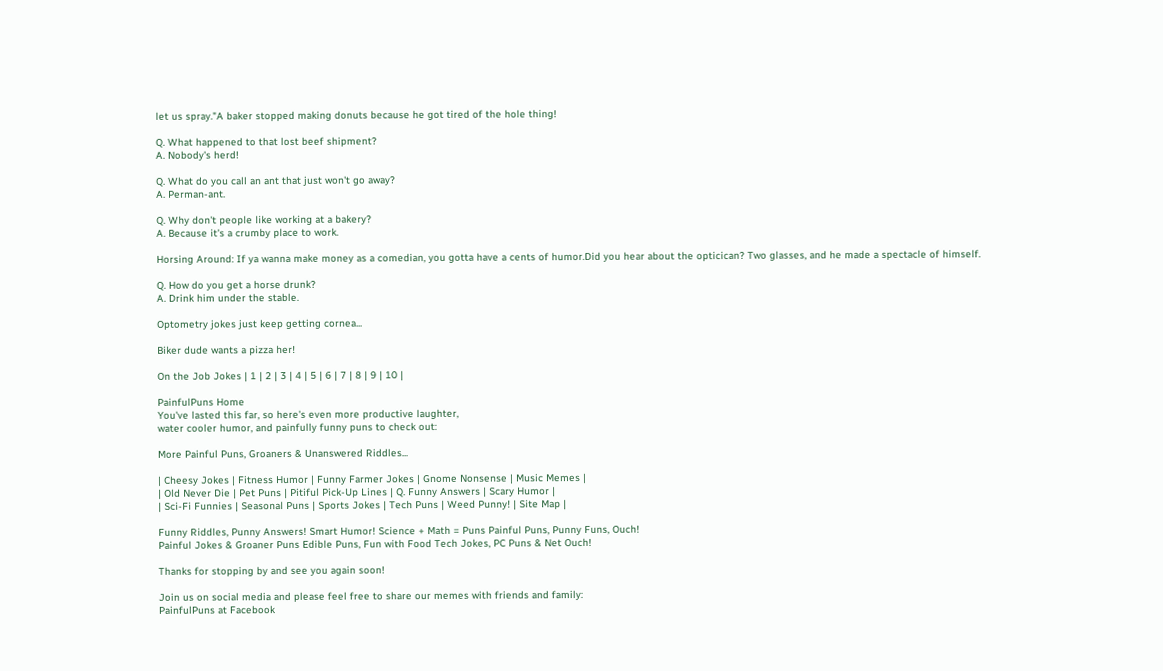let us spray."A baker stopped making donuts because he got tired of the hole thing!

Q. What happened to that lost beef shipment?
A. Nobody's herd!

Q. What do you call an ant that just won't go away?
A. Perman-ant.

Q. Why don't people like working at a bakery?
A. Because it's a crumby place to work.

Horsing Around: If ya wanna make money as a comedian, you gotta have a cents of humor.Did you hear about the opticican? Two glasses, and he made a spectacle of himself.

Q. How do you get a horse drunk?
A. Drink him under the stable.

Optometry jokes just keep getting cornea...

Biker dude wants a pizza her!

On the Job Jokes | 1 | 2 | 3 | 4 | 5 | 6 | 7 | 8 | 9 | 10 |

PainfulPuns Home
You've lasted this far, so here's even more productive laughter,
water cooler humor, and painfully funny puns to check out:

More Painful Puns, Groaners & Unanswered Riddles...

| Cheesy Jokes | Fitness Humor | Funny Farmer Jokes | Gnome Nonsense | Music Memes |
| Old Never Die | Pet Puns | Pitiful Pick-Up Lines | Q. Funny Answers | Scary Humor |
| Sci-Fi Funnies | Seasonal Puns | Sports Jokes | Tech Puns | Weed Punny! | Site Map |

Funny Riddles, Punny Answers! Smart Humor! Science + Math = Puns Painful Puns, Punny Funs, Ouch!
Painful Jokes & Groaner Puns Edible Puns, Fun with Food Tech Jokes, PC Puns & Net Ouch!

Thanks for stopping by and see you again soon!

Join us on social media and please feel free to share our memes with friends and family:
PainfulPuns at Facebook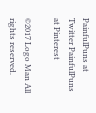PainfulPuns at Twitter PainfulPuns at Pinterest

©2017 Logo Man All rights reserved.